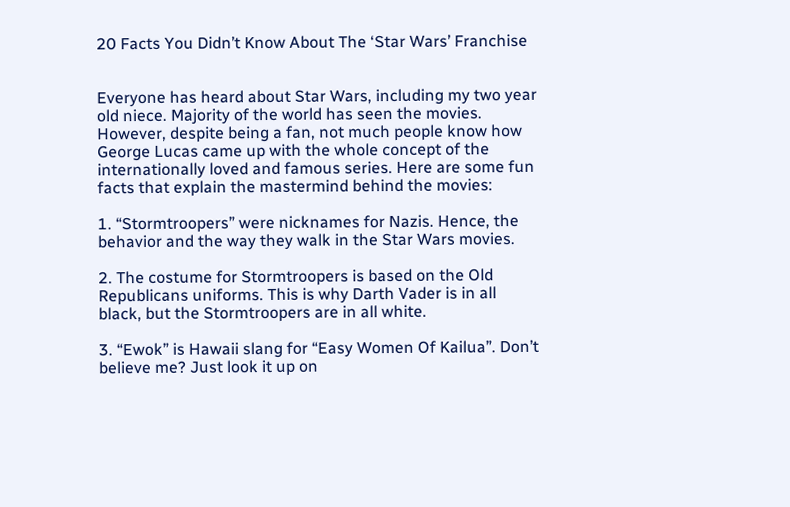20 Facts You Didn’t Know About The ‘Star Wars’ Franchise


Everyone has heard about Star Wars, including my two year old niece. Majority of the world has seen the movies. However, despite being a fan, not much people know how George Lucas came up with the whole concept of the internationally loved and famous series. Here are some fun facts that explain the mastermind behind the movies:

1. “Stormtroopers” were nicknames for Nazis. Hence, the behavior and the way they walk in the Star Wars movies.

2. The costume for Stormtroopers is based on the Old Republicans uniforms. This is why Darth Vader is in all black, but the Stormtroopers are in all white.

3. “Ewok” is Hawaii slang for “Easy Women Of Kailua”. Don’t believe me? Just look it up on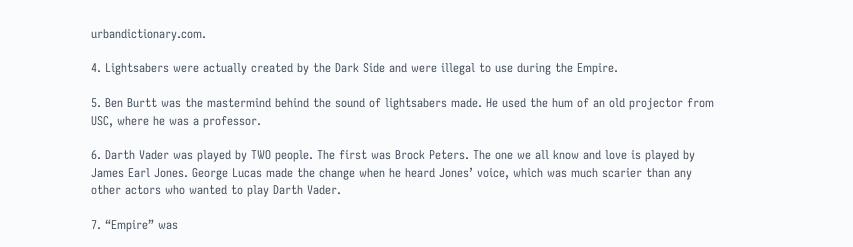urbandictionary.com.

4. Lightsabers were actually created by the Dark Side and were illegal to use during the Empire.

5. Ben Burtt was the mastermind behind the sound of lightsabers made. He used the hum of an old projector from USC, where he was a professor.

6. Darth Vader was played by TWO people. The first was Brock Peters. The one we all know and love is played by James Earl Jones. George Lucas made the change when he heard Jones’ voice, which was much scarier than any other actors who wanted to play Darth Vader.

7. “Empire” was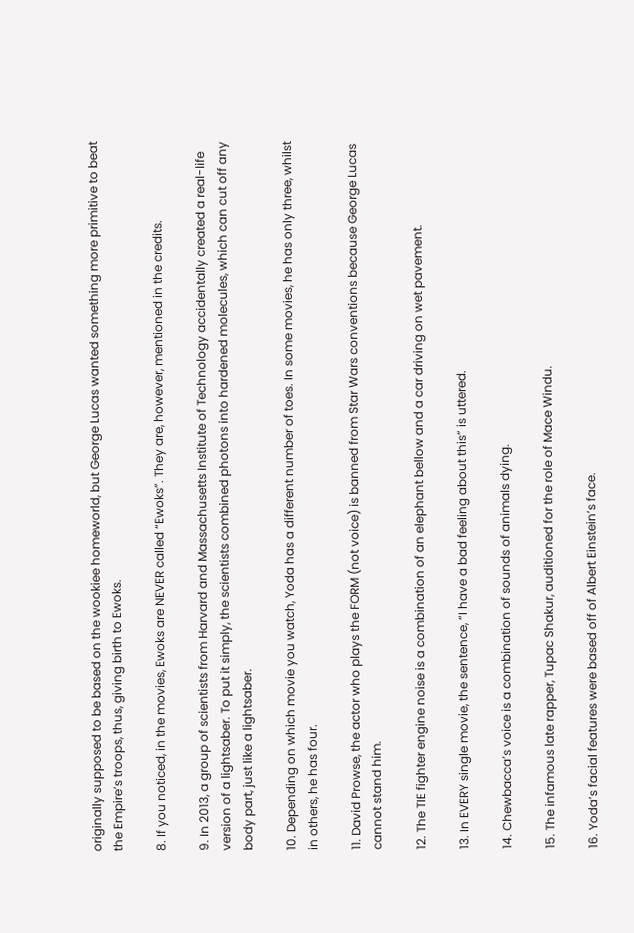originally supposed to be based on the wookiee homeworld, but George Lucas wanted something more primitive to beat the Empire’s troops, thus, giving birth to Ewoks.

8. If you noticed, in the movies, Ewoks are NEVER called “Ewoks”. They are, however, mentioned in the credits.

9. In 2013, a group of scientists from Harvard and Massachusetts Institute of Technology accidentally created a real-life version of a lightsaber. To put it simply, the scientists combined photons into hardened molecules, which can cut off any body part, just like a lightsaber.

10. Depending on which movie you watch, Yoda has a different number of toes. In some movies, he has only three, whilst in others, he has four.

11. David Prowse, the actor who plays the FORM (not voice) is banned from Star Wars conventions because George Lucas cannot stand him.

12. The TIE fighter engine noise is a combination of an elephant bellow and a car driving on wet pavement.

13. In EVERY single movie, the sentence, “I have a bad feeling about this” is uttered.

14. Chewbacca’s voice is a combination of sounds of animals dying.

15. The infamous late rapper, Tupac Shakur, auditioned for the role of Mace Windu.

16. Yoda’s facial features were based off of Albert Einstein’s face.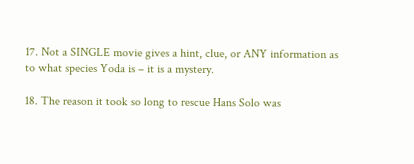17. Not a SINGLE movie gives a hint, clue, or ANY information as to what species Yoda is – it is a mystery.

18. The reason it took so long to rescue Hans Solo was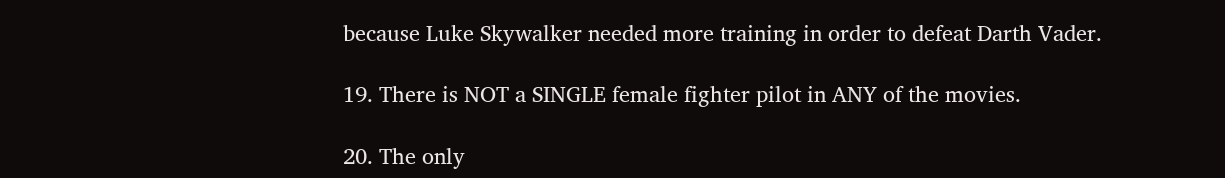because Luke Skywalker needed more training in order to defeat Darth Vader.

19. There is NOT a SINGLE female fighter pilot in ANY of the movies.

20. The only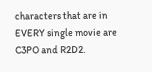characters that are in EVERY single movie are C3PO and R2D2.